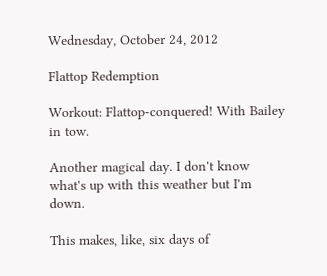Wednesday, October 24, 2012

Flattop Redemption

Workout: Flattop-conquered! With Bailey in tow.

Another magical day. I don't know what's up with this weather but I'm down.

This makes, like, six days of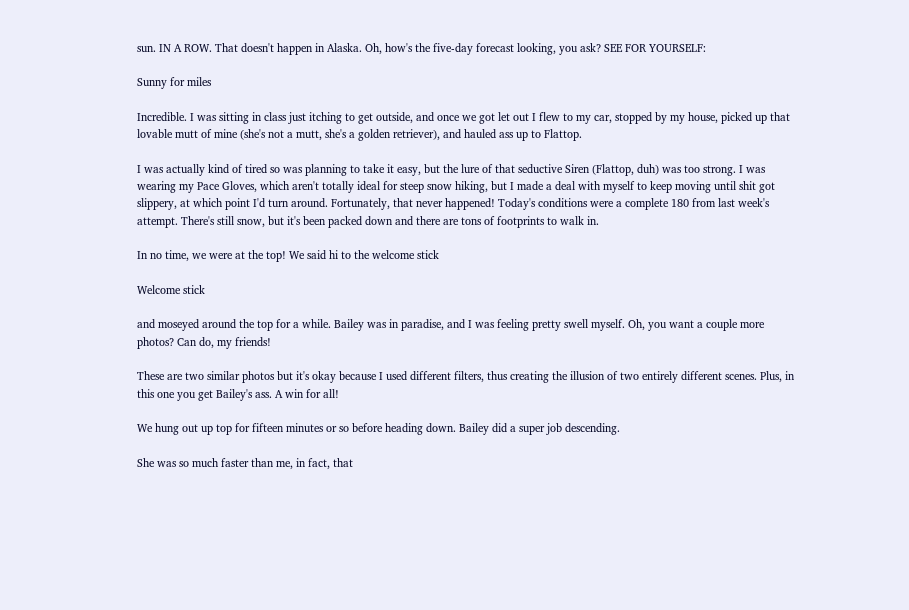sun. IN A ROW. That doesn't happen in Alaska. Oh, how's the five-day forecast looking, you ask? SEE FOR YOURSELF:

Sunny for miles

Incredible. I was sitting in class just itching to get outside, and once we got let out I flew to my car, stopped by my house, picked up that lovable mutt of mine (she's not a mutt, she's a golden retriever), and hauled ass up to Flattop.

I was actually kind of tired so was planning to take it easy, but the lure of that seductive Siren (Flattop, duh) was too strong. I was wearing my Pace Gloves, which aren't totally ideal for steep snow hiking, but I made a deal with myself to keep moving until shit got slippery, at which point I'd turn around. Fortunately, that never happened! Today's conditions were a complete 180 from last week's attempt. There's still snow, but it's been packed down and there are tons of footprints to walk in.

In no time, we were at the top! We said hi to the welcome stick

Welcome stick

and moseyed around the top for a while. Bailey was in paradise, and I was feeling pretty swell myself. Oh, you want a couple more photos? Can do, my friends!

These are two similar photos but it's okay because I used different filters, thus creating the illusion of two entirely different scenes. Plus, in this one you get Bailey's ass. A win for all!

We hung out up top for fifteen minutes or so before heading down. Bailey did a super job descending.

She was so much faster than me, in fact, that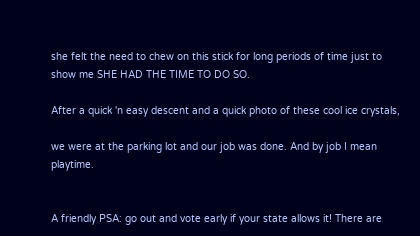she felt the need to chew on this stick for long periods of time just to show me SHE HAD THE TIME TO DO SO.

After a quick 'n easy descent and a quick photo of these cool ice crystals,

we were at the parking lot and our job was done. And by job I mean playtime.


A friendly PSA: go out and vote early if your state allows it! There are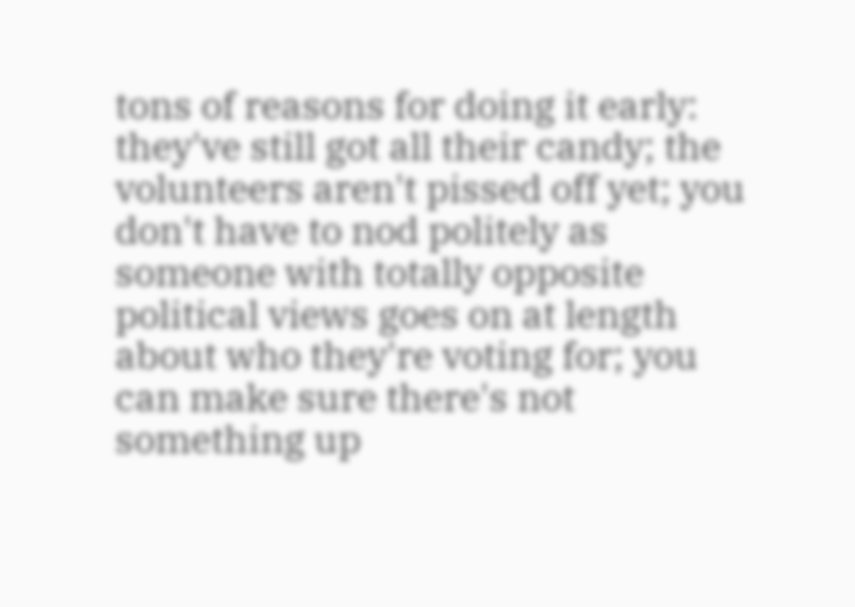tons of reasons for doing it early: they've still got all their candy; the volunteers aren't pissed off yet; you don't have to nod politely as someone with totally opposite political views goes on at length about who they're voting for; you can make sure there's not something up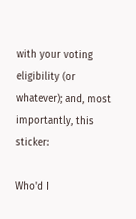with your voting eligibility (or whatever); and, most importantly, this sticker:

Who'd I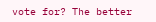vote for? The better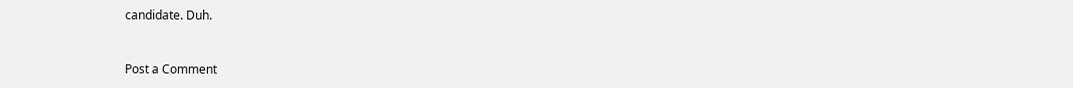candidate. Duh.


Post a Comment